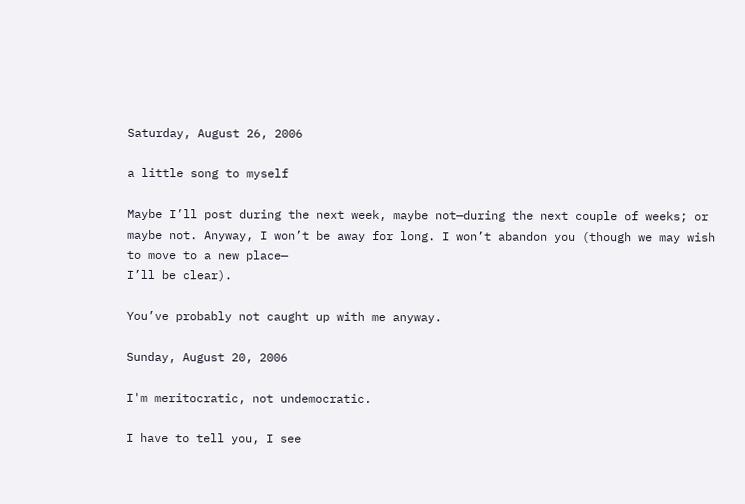Saturday, August 26, 2006

a little song to myself

Maybe I’ll post during the next week, maybe not—during the next couple of weeks; or maybe not. Anyway, I won’t be away for long. I won’t abandon you (though we may wish to move to a new place—
I’ll be clear).

You’ve probably not caught up with me anyway.

Sunday, August 20, 2006

I'm meritocratic, not undemocratic.

I have to tell you, I see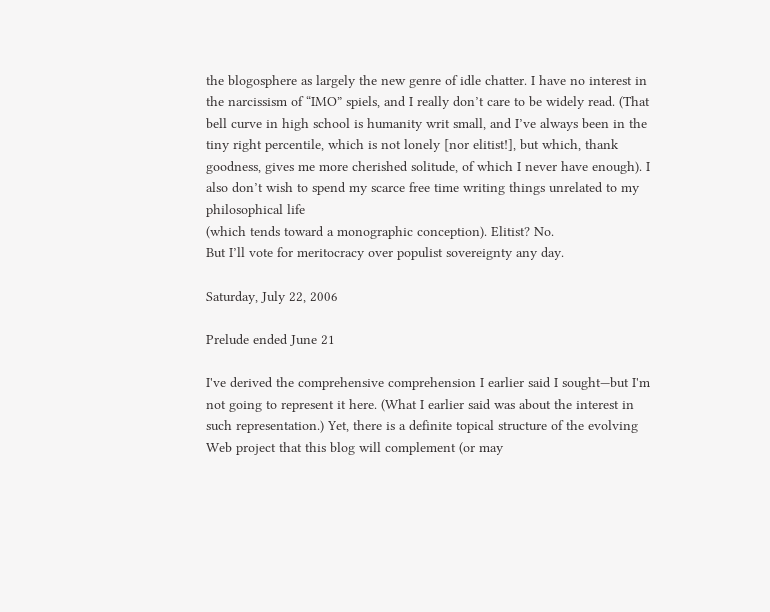the blogosphere as largely the new genre of idle chatter. I have no interest in the narcissism of “IMO” spiels, and I really don’t care to be widely read. (That bell curve in high school is humanity writ small, and I’ve always been in the tiny right percentile, which is not lonely [nor elitist!], but which, thank goodness, gives me more cherished solitude, of which I never have enough). I also don’t wish to spend my scarce free time writing things unrelated to my philosophical life
(which tends toward a monographic conception). Elitist? No.
But I’ll vote for meritocracy over populist sovereignty any day.

Saturday, July 22, 2006

Prelude ended June 21

I've derived the comprehensive comprehension I earlier said I sought—but I'm not going to represent it here. (What I earlier said was about the interest in such representation.) Yet, there is a definite topical structure of the evolving Web project that this blog will complement (or may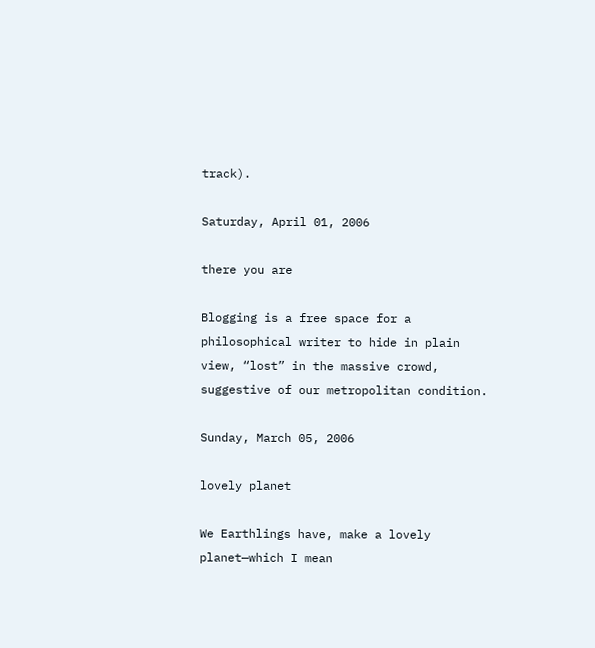track).

Saturday, April 01, 2006

there you are

Blogging is a free space for a philosophical writer to hide in plain view, “lost” in the massive crowd, suggestive of our metropolitan condition.

Sunday, March 05, 2006

lovely planet

We Earthlings have, make a lovely planet—which I mean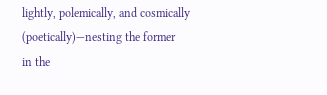lightly, polemically, and cosmically (poetically)—nesting the former
in the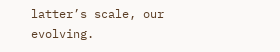latter’s scale, our evolving.